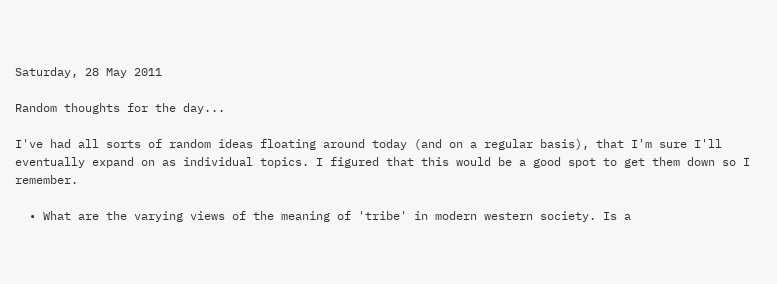Saturday, 28 May 2011

Random thoughts for the day...

I've had all sorts of random ideas floating around today (and on a regular basis), that I'm sure I'll eventually expand on as individual topics. I figured that this would be a good spot to get them down so I remember.

  • What are the varying views of the meaning of 'tribe' in modern western society. Is a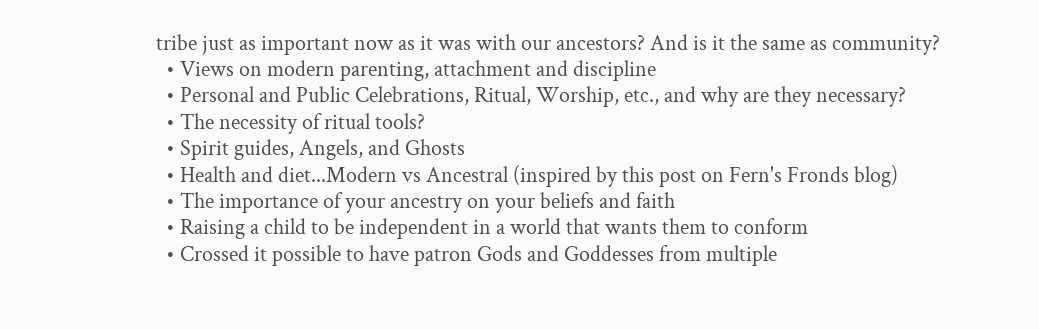tribe just as important now as it was with our ancestors? And is it the same as community?
  • Views on modern parenting, attachment and discipline
  • Personal and Public Celebrations, Ritual, Worship, etc., and why are they necessary?
  • The necessity of ritual tools?
  • Spirit guides, Angels, and Ghosts
  • Health and diet...Modern vs Ancestral (inspired by this post on Fern's Fronds blog)
  • The importance of your ancestry on your beliefs and faith
  • Raising a child to be independent in a world that wants them to conform
  • Crossed it possible to have patron Gods and Goddesses from multiple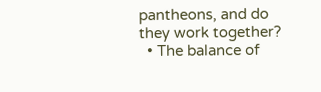pantheons, and do they work together?
  • The balance of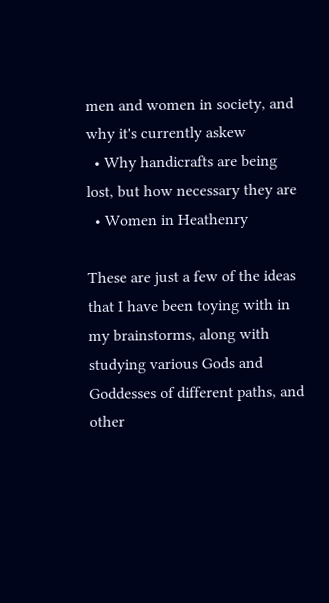men and women in society, and why it's currently askew
  • Why handicrafts are being lost, but how necessary they are
  • Women in Heathenry

These are just a few of the ideas that I have been toying with in my brainstorms, along with studying various Gods and Goddesses of different paths, and other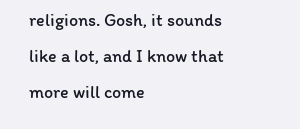religions. Gosh, it sounds like a lot, and I know that more will come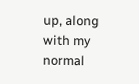up, along with my normal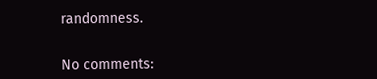randomness.


No comments: